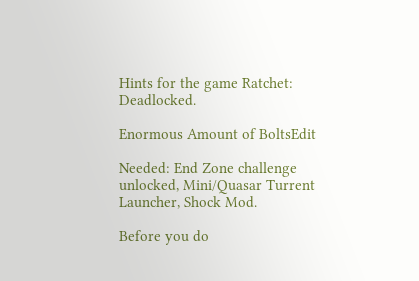Hints for the game Ratchet: Deadlocked.

Enormous Amount of BoltsEdit

Needed: End Zone challenge unlocked, Mini/Quasar Turrent Launcher, Shock Mod.

Before you do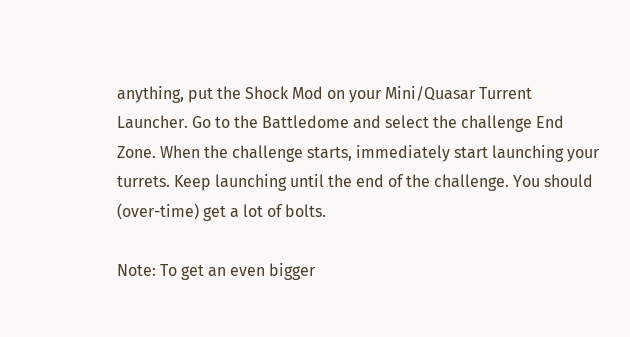anything, put the Shock Mod on your Mini/Quasar Turrent Launcher. Go to the Battledome and select the challenge End Zone. When the challenge starts, immediately start launching your turrets. Keep launching until the end of the challenge. You should (over-time) get a lot of bolts.

Note: To get an even bigger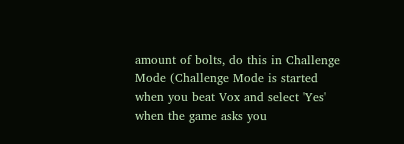amount of bolts, do this in Challenge Mode (Challenge Mode is started when you beat Vox and select 'Yes' when the game asks you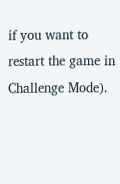if you want to restart the game in Challenge Mode).